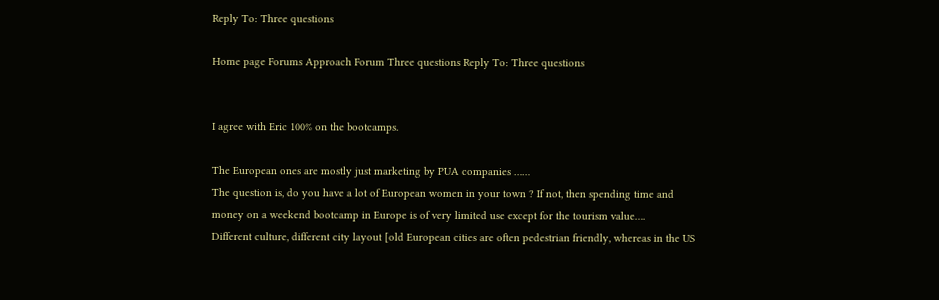Reply To: Three questions

Home page Forums Approach Forum Three questions Reply To: Three questions


I agree with Eric 100% on the bootcamps.

The European ones are mostly just marketing by PUA companies ……
The question is, do you have a lot of European women in your town ? If not, then spending time and money on a weekend bootcamp in Europe is of very limited use except for the tourism value….
Different culture, different city layout [old European cities are often pedestrian friendly, whereas in the US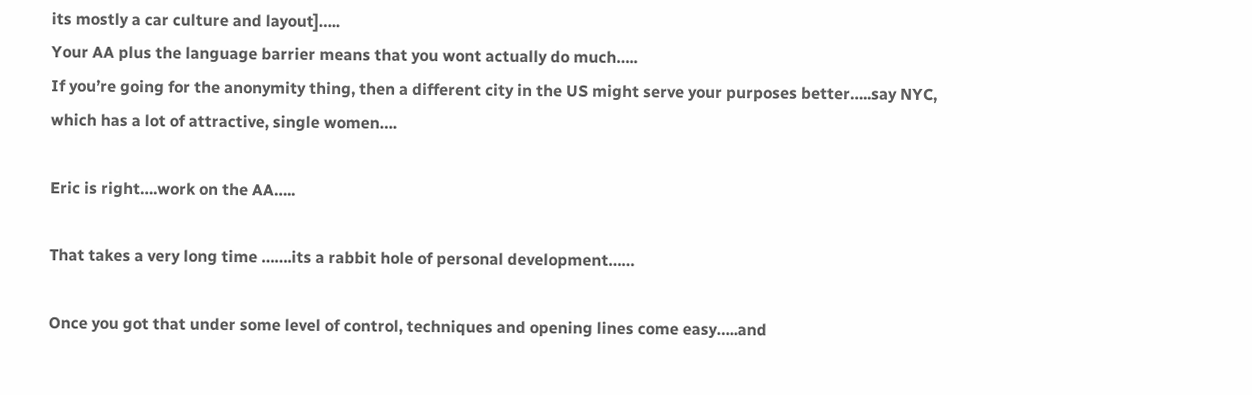its mostly a car culture and layout]…..
Your AA plus the language barrier means that you wont actually do much…..
If you’re going for the anonymity thing, then a different city in the US might serve your purposes better…..say NYC, which has a lot of attractive, single women….

Eric is right….work on the AA…..

That takes a very long time …….its a rabbit hole of personal development……

Once you got that under some level of control, techniques and opening lines come easy…..and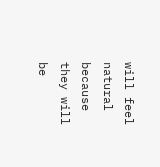will feel natural because they will be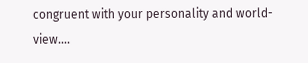congruent with your personality and world-view….